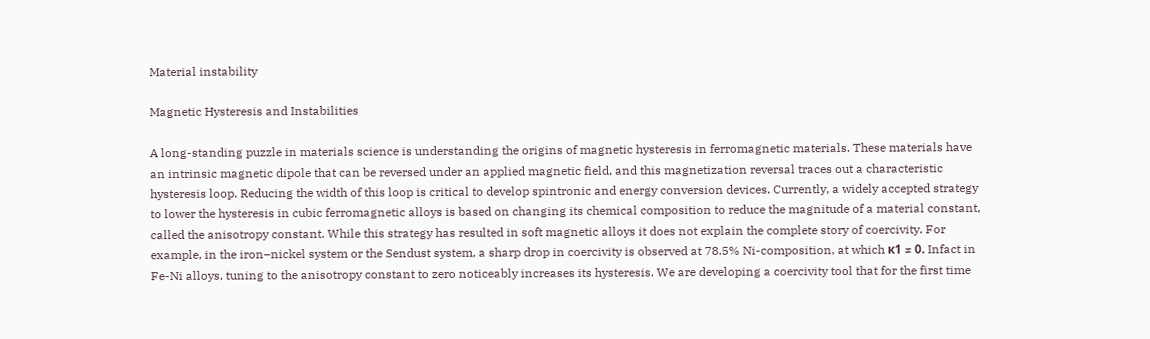Material instability

Magnetic Hysteresis and Instabilities

A long-standing puzzle in materials science is understanding the origins of magnetic hysteresis in ferromagnetic materials. These materials have an intrinsic magnetic dipole that can be reversed under an applied magnetic field, and this magnetization reversal traces out a characteristic hysteresis loop. Reducing the width of this loop is critical to develop spintronic and energy conversion devices. Currently, a widely accepted strategy to lower the hysteresis in cubic ferromagnetic alloys is based on changing its chemical composition to reduce the magnitude of a material constant, called the anisotropy constant. While this strategy has resulted in soft magnetic alloys it does not explain the complete story of coercivity. For example, in the iron–nickel system or the Sendust system, a sharp drop in coercivity is observed at 78.5% Ni-composition, at which к1 ≠ 0. Infact in Fe-Ni alloys, tuning to the anisotropy constant to zero noticeably increases its hysteresis. We are developing a coercivity tool that for the first time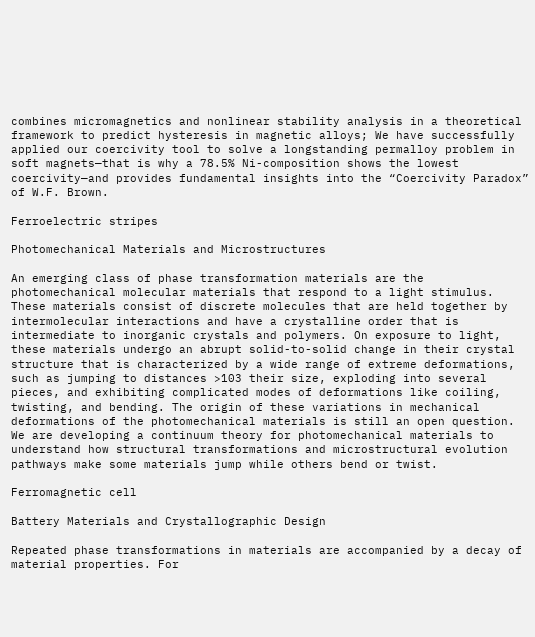combines micromagnetics and nonlinear stability analysis in a theoretical framework to predict hysteresis in magnetic alloys; We have successfully applied our coercivity tool to solve a longstanding permalloy problem in soft magnets—that is why a 78.5% Ni-composition shows the lowest coercivity—and provides fundamental insights into the “Coercivity Paradox” of W.F. Brown.

Ferroelectric stripes

Photomechanical Materials and Microstructures

An emerging class of phase transformation materials are the photomechanical molecular materials that respond to a light stimulus. These materials consist of discrete molecules that are held together by intermolecular interactions and have a crystalline order that is intermediate to inorganic crystals and polymers. On exposure to light, these materials undergo an abrupt solid-to-solid change in their crystal structure that is characterized by a wide range of extreme deformations, such as jumping to distances >103 their size, exploding into several pieces, and exhibiting complicated modes of deformations like coiling, twisting, and bending. The origin of these variations in mechanical deformations of the photomechanical materials is still an open question. We are developing a continuum theory for photomechanical materials to understand how structural transformations and microstructural evolution pathways make some materials jump while others bend or twist.

Ferromagnetic cell

Battery Materials and Crystallographic Design

Repeated phase transformations in materials are accompanied by a decay of material properties. For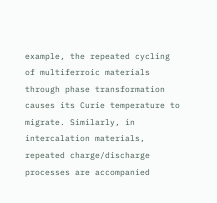example, the repeated cycling of multiferroic materials through phase transformation causes its Curie temperature to migrate. Similarly, in intercalation materials, repeated charge/discharge processes are accompanied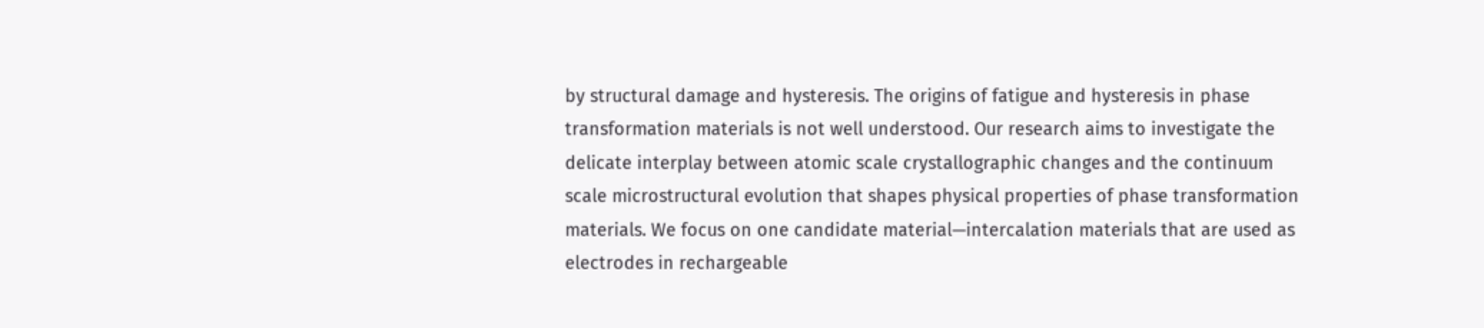by structural damage and hysteresis. The origins of fatigue and hysteresis in phase transformation materials is not well understood. Our research aims to investigate the delicate interplay between atomic scale crystallographic changes and the continuum scale microstructural evolution that shapes physical properties of phase transformation materials. We focus on one candidate material—intercalation materials that are used as electrodes in rechargeable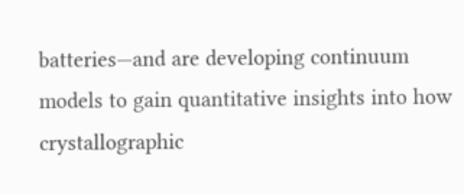batteries—and are developing continuum models to gain quantitative insights into how crystallographic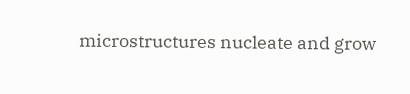microstructures nucleate and grow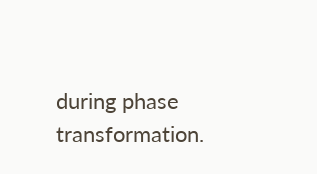during phase transformation.